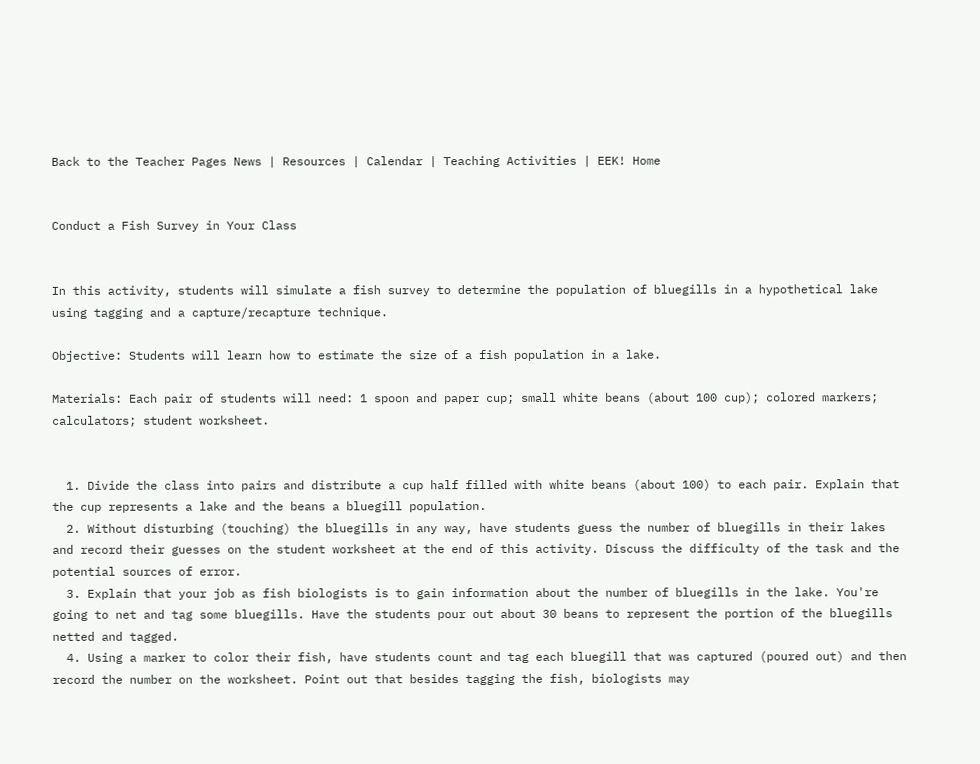Back to the Teacher Pages News | Resources | Calendar | Teaching Activities | EEK! Home


Conduct a Fish Survey in Your Class


In this activity, students will simulate a fish survey to determine the population of bluegills in a hypothetical lake using tagging and a capture/recapture technique.

Objective: Students will learn how to estimate the size of a fish population in a lake.

Materials: Each pair of students will need: 1 spoon and paper cup; small white beans (about 100 cup); colored markers; calculators; student worksheet.


  1. Divide the class into pairs and distribute a cup half filled with white beans (about 100) to each pair. Explain that the cup represents a lake and the beans a bluegill population.
  2. Without disturbing (touching) the bluegills in any way, have students guess the number of bluegills in their lakes and record their guesses on the student worksheet at the end of this activity. Discuss the difficulty of the task and the potential sources of error.
  3. Explain that your job as fish biologists is to gain information about the number of bluegills in the lake. You're going to net and tag some bluegills. Have the students pour out about 30 beans to represent the portion of the bluegills netted and tagged.
  4. Using a marker to color their fish, have students count and tag each bluegill that was captured (poured out) and then record the number on the worksheet. Point out that besides tagging the fish, biologists may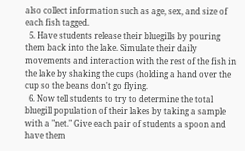also collect information such as age, sex, and size of each fish tagged.
  5. Have students release their bluegills by pouring them back into the lake. Simulate their daily movements and interaction with the rest of the fish in the lake by shaking the cups (holding a hand over the cup so the beans don't go flying.
  6. Now tell students to try to determine the total bluegill population of their lakes by taking a sample with a "net." Give each pair of students a spoon and have them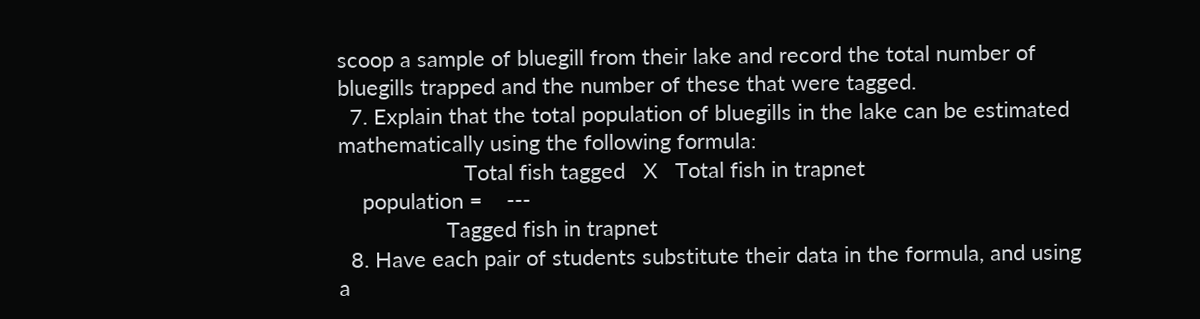scoop a sample of bluegill from their lake and record the total number of bluegills trapped and the number of these that were tagged.
  7. Explain that the total population of bluegills in the lake can be estimated mathematically using the following formula:
                     Total fish tagged   X   Total fish in trapnet
    population =    ---
                  Tagged fish in trapnet
  8. Have each pair of students substitute their data in the formula, and using a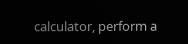calculator, perform a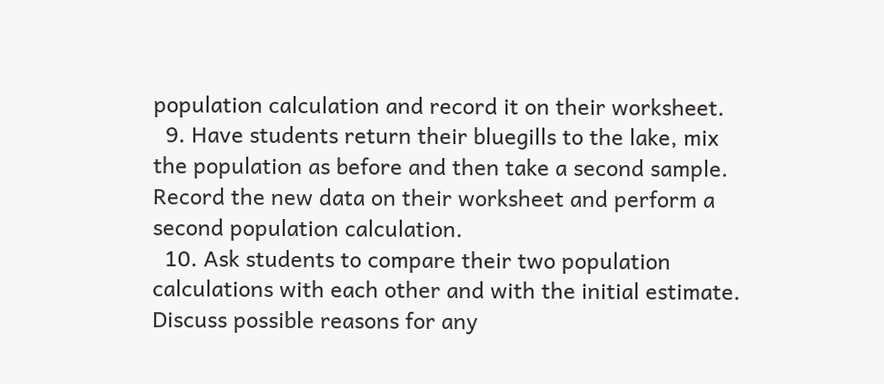population calculation and record it on their worksheet.
  9. Have students return their bluegills to the lake, mix the population as before and then take a second sample. Record the new data on their worksheet and perform a second population calculation.
  10. Ask students to compare their two population calculations with each other and with the initial estimate. Discuss possible reasons for any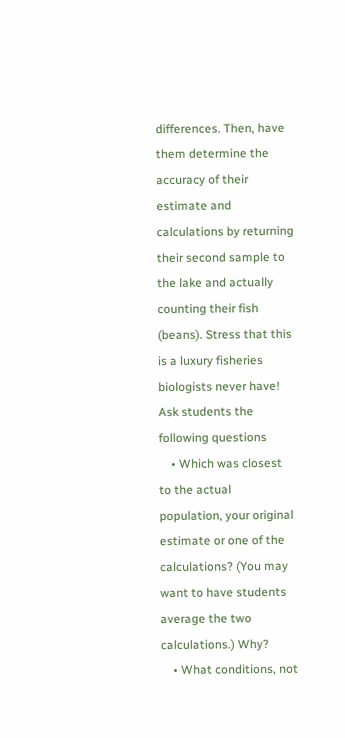differences. Then, have them determine the accuracy of their estimate and calculations by returning their second sample to the lake and actually counting their fish (beans). Stress that this is a luxury fisheries biologists never have! Ask students the following questions
    • Which was closest to the actual population, your original estimate or one of the calculations? (You may want to have students average the two calculations.) Why?
    • What conditions, not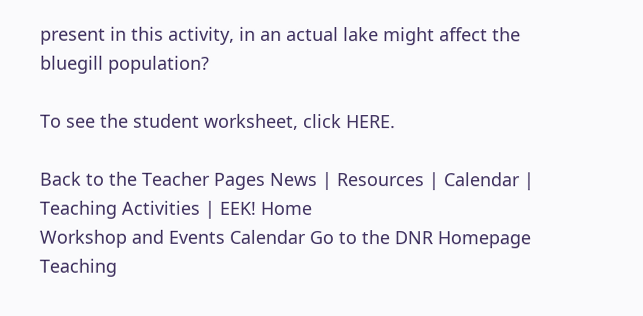present in this activity, in an actual lake might affect the bluegill population?

To see the student worksheet, click HERE.

Back to the Teacher Pages News | Resources | Calendar | Teaching Activities | EEK! Home
Workshop and Events Calendar Go to the DNR Homepage Teaching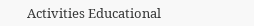Activities Educational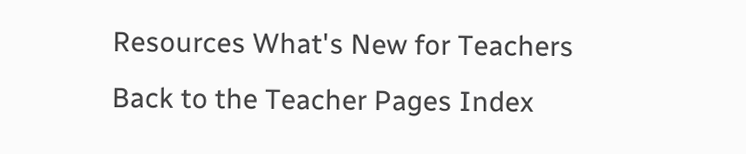Resources What's New for Teachers Back to the Teacher Pages Index